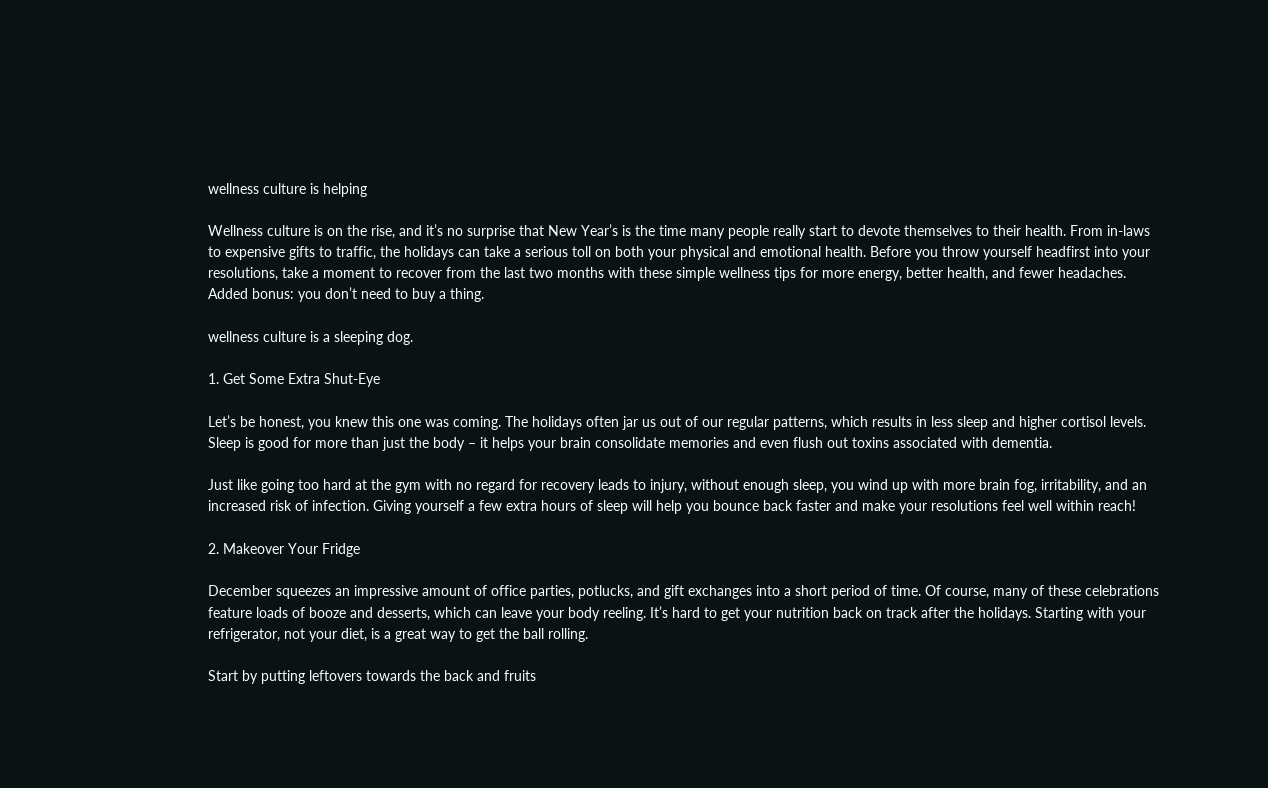wellness culture is helping

Wellness culture is on the rise, and it’s no surprise that New Year’s is the time many people really start to devote themselves to their health. From in-laws to expensive gifts to traffic, the holidays can take a serious toll on both your physical and emotional health. Before you throw yourself headfirst into your resolutions, take a moment to recover from the last two months with these simple wellness tips for more energy, better health, and fewer headaches. Added bonus: you don’t need to buy a thing.

wellness culture is a sleeping dog.

1. Get Some Extra Shut-Eye

Let’s be honest, you knew this one was coming. The holidays often jar us out of our regular patterns, which results in less sleep and higher cortisol levels. Sleep is good for more than just the body – it helps your brain consolidate memories and even flush out toxins associated with dementia.

Just like going too hard at the gym with no regard for recovery leads to injury, without enough sleep, you wind up with more brain fog, irritability, and an increased risk of infection. Giving yourself a few extra hours of sleep will help you bounce back faster and make your resolutions feel well within reach!

2. Makeover Your Fridge

December squeezes an impressive amount of office parties, potlucks, and gift exchanges into a short period of time. Of course, many of these celebrations feature loads of booze and desserts, which can leave your body reeling. It’s hard to get your nutrition back on track after the holidays. Starting with your refrigerator, not your diet, is a great way to get the ball rolling.

Start by putting leftovers towards the back and fruits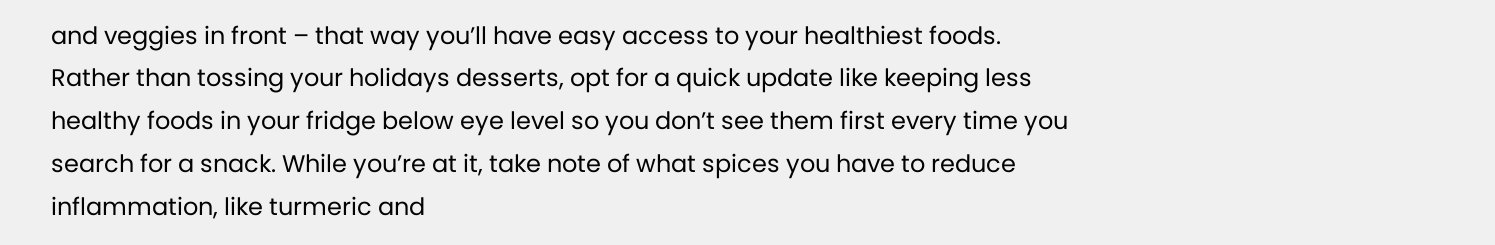and veggies in front – that way you’ll have easy access to your healthiest foods. Rather than tossing your holidays desserts, opt for a quick update like keeping less healthy foods in your fridge below eye level so you don’t see them first every time you search for a snack. While you’re at it, take note of what spices you have to reduce inflammation, like turmeric and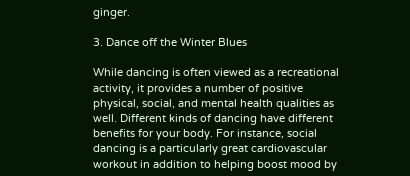ginger.

3. Dance off the Winter Blues

While dancing is often viewed as a recreational activity, it provides a number of positive physical, social, and mental health qualities as well. Different kinds of dancing have different benefits for your body. For instance, social dancing is a particularly great cardiovascular workout in addition to helping boost mood by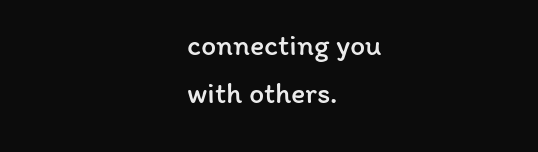connecting you with others.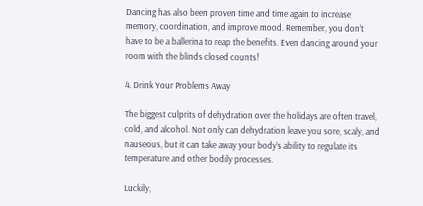Dancing has also been proven time and time again to increase memory, coordination, and improve mood. Remember, you don’t have to be a ballerina to reap the benefits. Even dancing around your room with the blinds closed counts!

4. Drink Your Problems Away

The biggest culprits of dehydration over the holidays are often travel, cold, and alcohol. Not only can dehydration leave you sore, scaly, and nauseous, but it can take away your body’s ability to regulate its temperature and other bodily processes.

Luckily,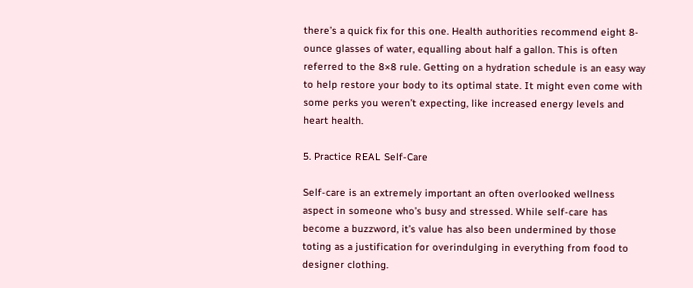there’s a quick fix for this one. Health authorities recommend eight 8-ounce glasses of water, equalling about half a gallon. This is often referred to the 8×8 rule. Getting on a hydration schedule is an easy way to help restore your body to its optimal state. It might even come with some perks you weren’t expecting, like increased energy levels and heart health.

5. Practice REAL Self-Care

Self-care is an extremely important an often overlooked wellness aspect in someone who’s busy and stressed. While self-care has become a buzzword, it’s value has also been undermined by those toting as a justification for overindulging in everything from food to designer clothing.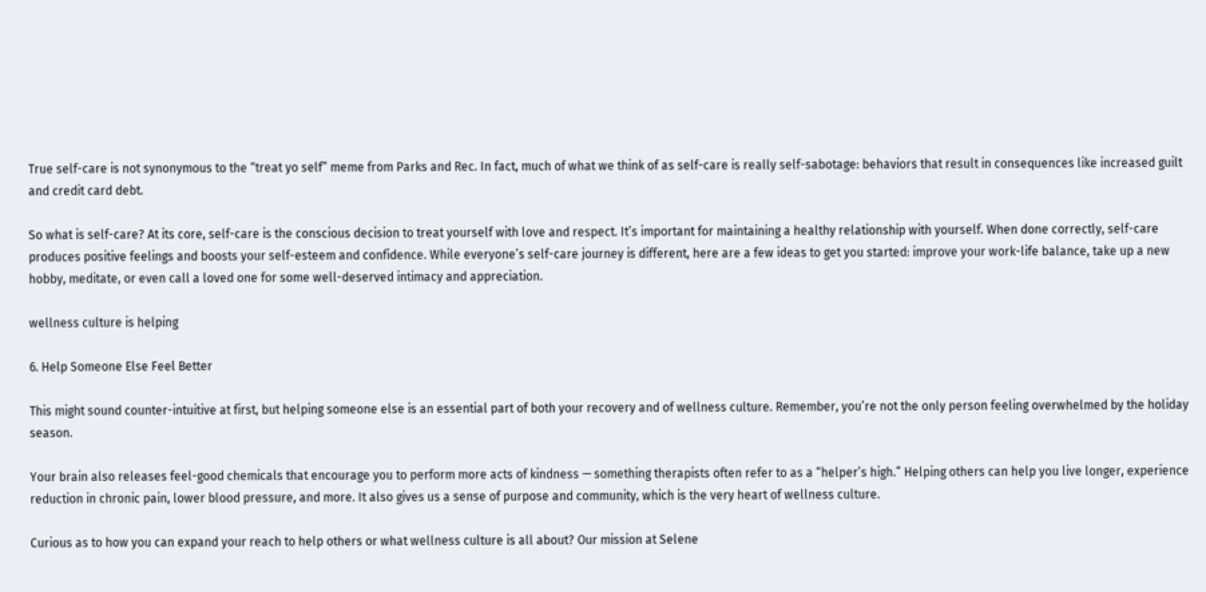True self-care is not synonymous to the “treat yo self” meme from Parks and Rec. In fact, much of what we think of as self-care is really self-sabotage: behaviors that result in consequences like increased guilt and credit card debt.

So what is self-care? At its core, self-care is the conscious decision to treat yourself with love and respect. It’s important for maintaining a healthy relationship with yourself. When done correctly, self-care produces positive feelings and boosts your self-esteem and confidence. While everyone’s self-care journey is different, here are a few ideas to get you started: improve your work-life balance, take up a new hobby, meditate, or even call a loved one for some well-deserved intimacy and appreciation.

wellness culture is helping

6. Help Someone Else Feel Better

This might sound counter-intuitive at first, but helping someone else is an essential part of both your recovery and of wellness culture. Remember, you’re not the only person feeling overwhelmed by the holiday season.

Your brain also releases feel-good chemicals that encourage you to perform more acts of kindness — something therapists often refer to as a “helper’s high.” Helping others can help you live longer, experience reduction in chronic pain, lower blood pressure, and more. It also gives us a sense of purpose and community, which is the very heart of wellness culture.

Curious as to how you can expand your reach to help others or what wellness culture is all about? Our mission at Selene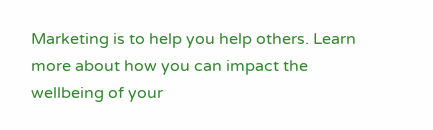Marketing is to help you help others. Learn more about how you can impact the wellbeing of your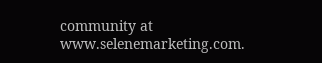community at www.selenemarketing.com.